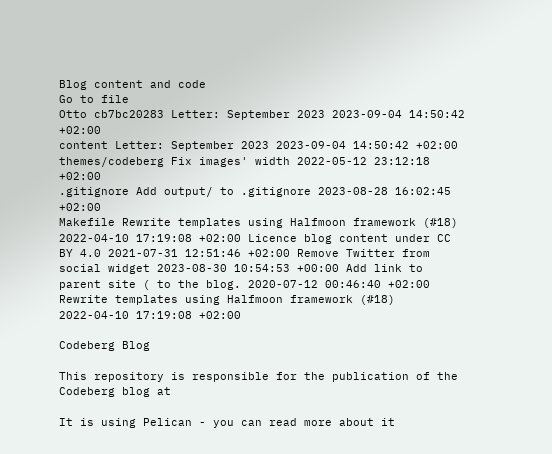Blog content and code
Go to file
Otto cb7bc20283 Letter: September 2023 2023-09-04 14:50:42 +02:00
content Letter: September 2023 2023-09-04 14:50:42 +02:00
themes/codeberg Fix images' width 2022-05-12 23:12:18 +02:00
.gitignore Add output/ to .gitignore 2023-08-28 16:02:45 +02:00
Makefile Rewrite templates using Halfmoon framework (#18) 2022-04-10 17:19:08 +02:00 Licence blog content under CC BY 4.0 2021-07-31 12:51:46 +02:00 Remove Twitter from social widget 2023-08-30 10:54:53 +00:00 Add link to parent site ( to the blog. 2020-07-12 00:46:40 +02:00 Rewrite templates using Halfmoon framework (#18) 2022-04-10 17:19:08 +02:00

Codeberg Blog

This repository is responsible for the publication of the Codeberg blog at

It is using Pelican - you can read more about it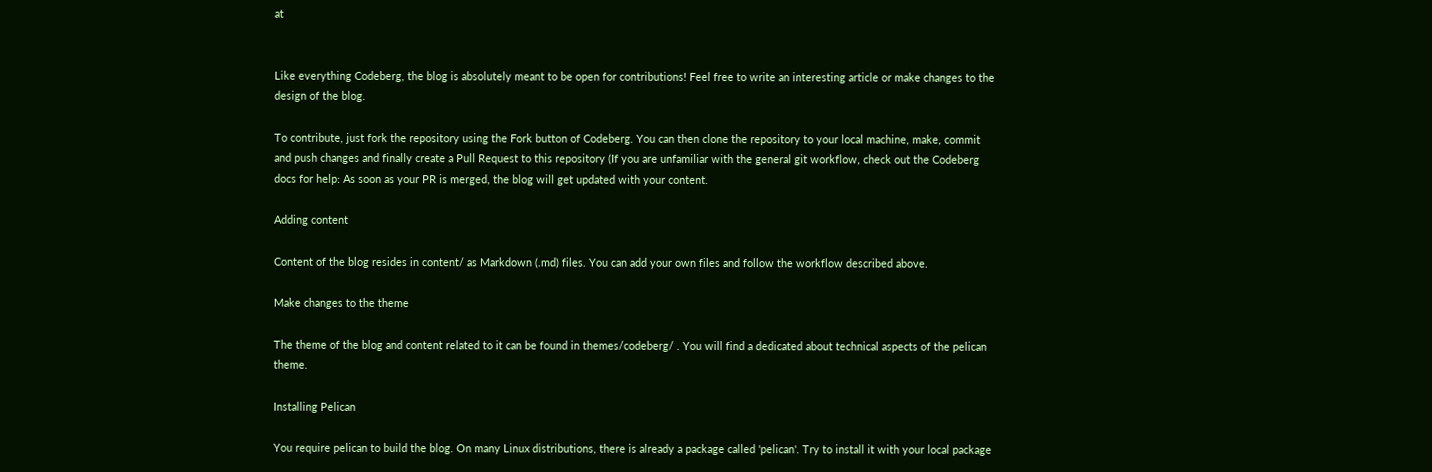at


Like everything Codeberg, the blog is absolutely meant to be open for contributions! Feel free to write an interesting article or make changes to the design of the blog.

To contribute, just fork the repository using the Fork button of Codeberg. You can then clone the repository to your local machine, make, commit and push changes and finally create a Pull Request to this repository (If you are unfamiliar with the general git workflow, check out the Codeberg docs for help: As soon as your PR is merged, the blog will get updated with your content.

Adding content

Content of the blog resides in content/ as Markdown (.md) files. You can add your own files and follow the workflow described above.

Make changes to the theme

The theme of the blog and content related to it can be found in themes/codeberg/ . You will find a dedicated about technical aspects of the pelican theme.

Installing Pelican

You require pelican to build the blog. On many Linux distributions, there is already a package called 'pelican'. Try to install it with your local package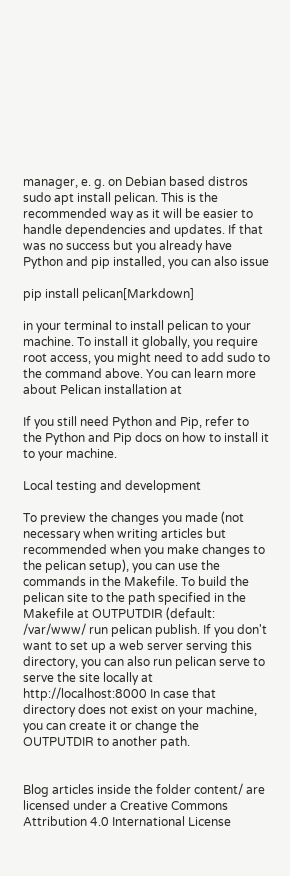manager, e. g. on Debian based distros sudo apt install pelican. This is the recommended way as it will be easier to handle dependencies and updates. If that was no success but you already have Python and pip installed, you can also issue

pip install pelican[Markdown]

in your terminal to install pelican to your machine. To install it globally, you require root access, you might need to add sudo to the command above. You can learn more about Pelican installation at

If you still need Python and Pip, refer to the Python and Pip docs on how to install it to your machine.

Local testing and development

To preview the changes you made (not necessary when writing articles but recommended when you make changes to the pelican setup), you can use the commands in the Makefile. To build the pelican site to the path specified in the Makefile at OUTPUTDIR (default: /var/www/ run pelican publish. If you don't want to set up a web server serving this directory, you can also run pelican serve to serve the site locally at http://localhost:8000 In case that directory does not exist on your machine, you can create it or change the OUTPUTDIR to another path.


Blog articles inside the folder content/ are licensed under a Creative Commons Attribution 4.0 International License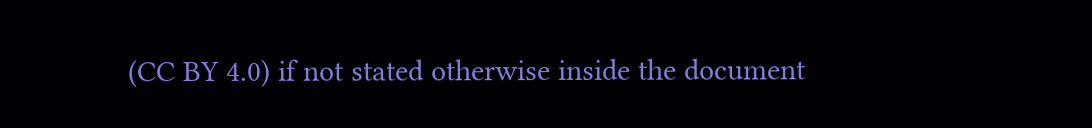(CC BY 4.0) if not stated otherwise inside the document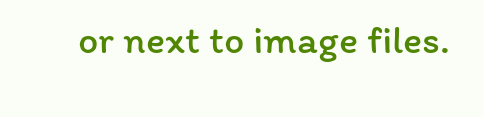or next to image files.